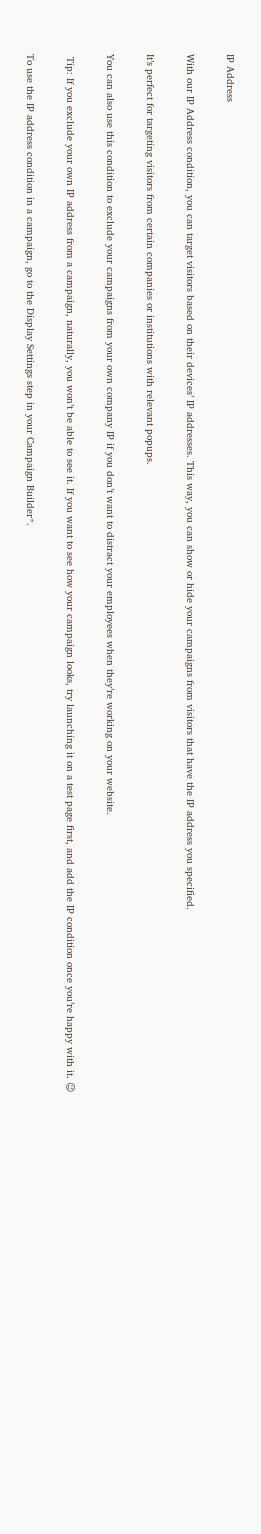IP Address

With our IP Address condition, you can target visitors based on their devices’ IP addresses. This way, you can show or hide your campaigns from visitors that have the IP address you specified.

It’s perfect for targeting visitors from certain companies or institutions with relevant popups.

You can also use this condition to exclude your campaigns from your own company IP if you don’t want to distract your employees when they’re working on your website.

 Tip: If you exclude your own IP address from a campaign, naturally, you won’t be able to see it. If you want to see how your campaign looks, try launching it on a test page first, and add the IP condition once you’re happy with it. 😉

To use the IP address condition in a campaign, go to the Display Settings step in your Campaign Builder*.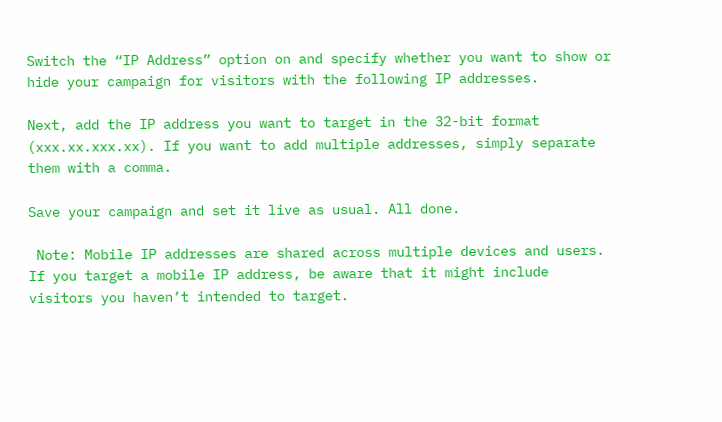Switch the “IP Address” option on and specify whether you want to show or hide your campaign for visitors with the following IP addresses.

Next, add the IP address you want to target in the 32-bit format (xxx.xx.xxx.xx). If you want to add multiple addresses, simply separate them with a comma.

Save your campaign and set it live as usual. All done.

 Note: Mobile IP addresses are shared across multiple devices and users. If you target a mobile IP address, be aware that it might include visitors you haven’t intended to target.